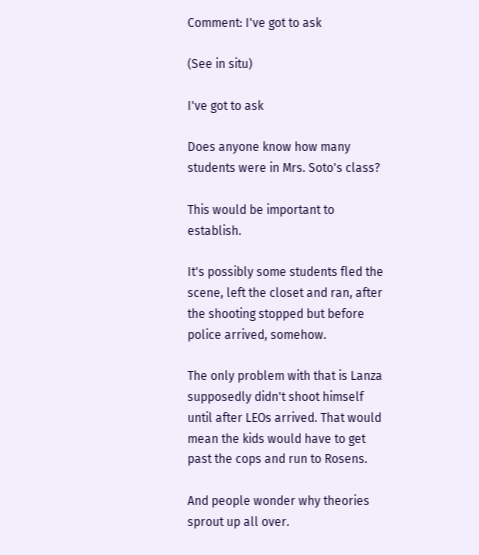Comment: I've got to ask

(See in situ)

I've got to ask

Does anyone know how many students were in Mrs. Soto's class?

This would be important to establish.

It's possibly some students fled the scene, left the closet and ran, after the shooting stopped but before police arrived, somehow.

The only problem with that is Lanza supposedly didn't shoot himself until after LEOs arrived. That would mean the kids would have to get past the cops and run to Rosens.

And people wonder why theories sprout up all over.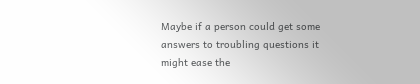Maybe if a person could get some answers to troubling questions it might ease the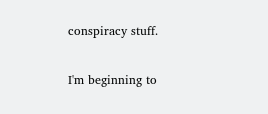conspiracy stuff.

I'm beginning to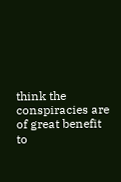think the conspiracies are of great benefit to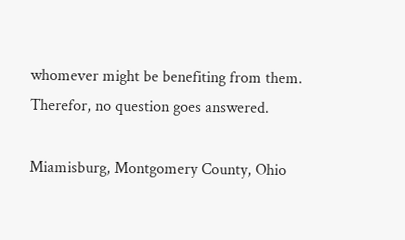whomever might be benefiting from them. Therefor, no question goes answered.

Miamisburg, Montgomery County, Ohio